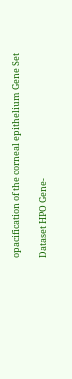opacification of the corneal epithelium Gene Set

Dataset HPO Gene-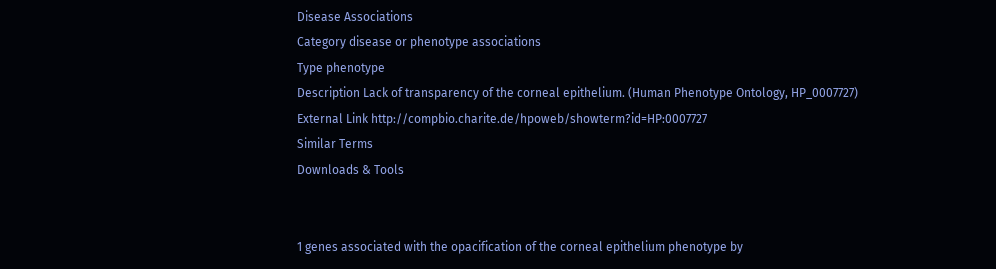Disease Associations
Category disease or phenotype associations
Type phenotype
Description Lack of transparency of the corneal epithelium. (Human Phenotype Ontology, HP_0007727)
External Link http://compbio.charite.de/hpoweb/showterm?id=HP:0007727
Similar Terms
Downloads & Tools


1 genes associated with the opacification of the corneal epithelium phenotype by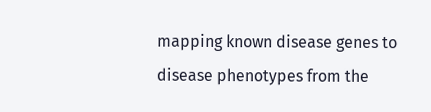mapping known disease genes to disease phenotypes from the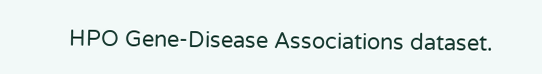HPO Gene-Disease Associations dataset.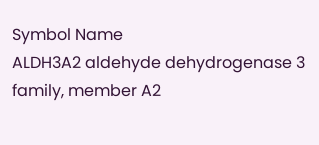Symbol Name
ALDH3A2 aldehyde dehydrogenase 3 family, member A2